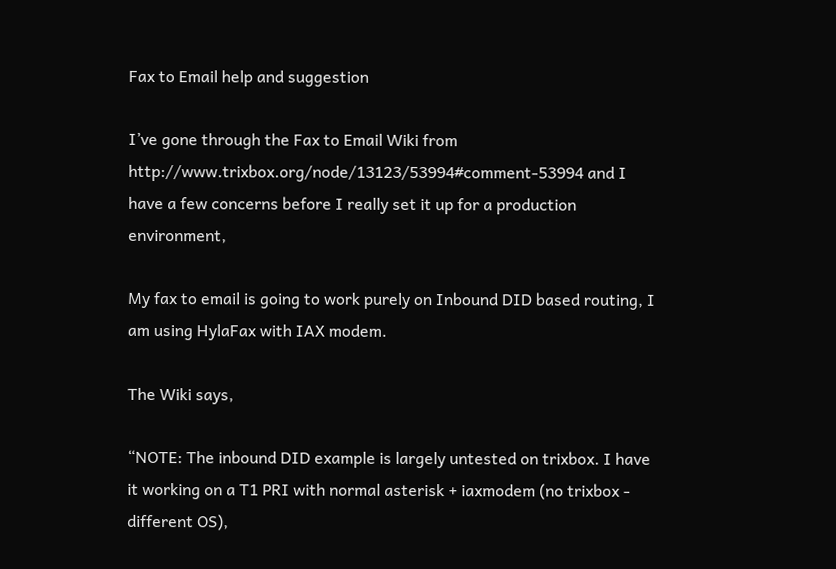Fax to Email help and suggestion

I’ve gone through the Fax to Email Wiki from http://www.trixbox.org/node/13123/53994#comment-53994 and I have a few concerns before I really set it up for a production environment,

My fax to email is going to work purely on Inbound DID based routing, I am using HylaFax with IAX modem.

The Wiki says,

“NOTE: The inbound DID example is largely untested on trixbox. I have it working on a T1 PRI with normal asterisk + iaxmodem (no trixbox - different OS),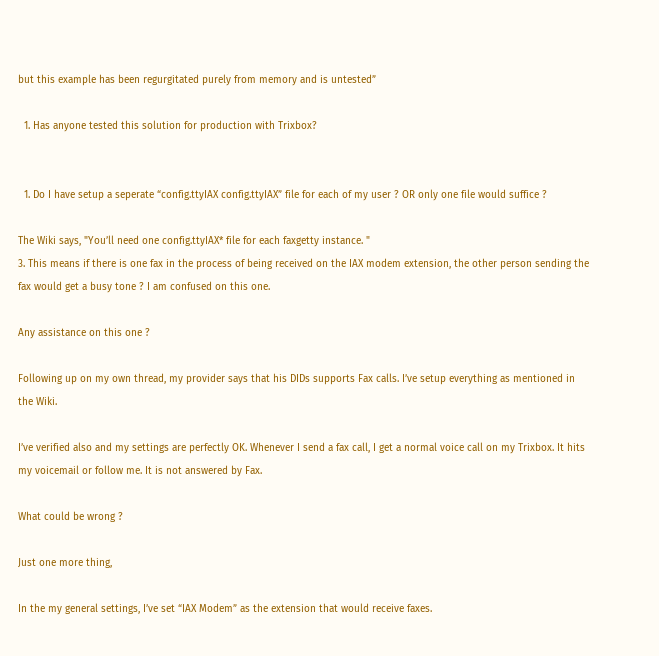but this example has been regurgitated purely from memory and is untested”

  1. Has anyone tested this solution for production with Trixbox?


  1. Do I have setup a seperate “config.ttyIAX config.ttyIAX” file for each of my user ? OR only one file would suffice ?

The Wiki says, "You’ll need one config.ttyIAX* file for each faxgetty instance. "
3. This means if there is one fax in the process of being received on the IAX modem extension, the other person sending the fax would get a busy tone ? I am confused on this one.

Any assistance on this one ?

Following up on my own thread, my provider says that his DIDs supports Fax calls. I’ve setup everything as mentioned in the Wiki.

I’ve verified also and my settings are perfectly OK. Whenever I send a fax call, I get a normal voice call on my Trixbox. It hits my voicemail or follow me. It is not answered by Fax.

What could be wrong ?

Just one more thing,

In the my general settings, I’ve set “IAX Modem” as the extension that would receive faxes.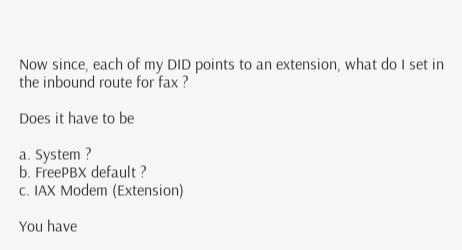Now since, each of my DID points to an extension, what do I set in the inbound route for fax ?

Does it have to be

a. System ?
b. FreePBX default ?
c. IAX Modem (Extension)

You have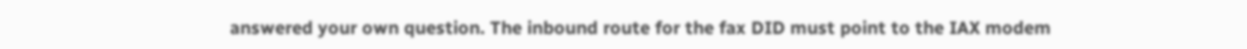answered your own question. The inbound route for the fax DID must point to the IAX modem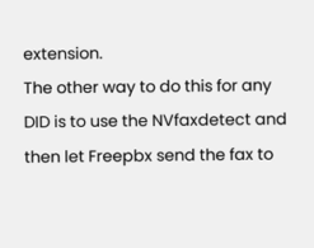extension.
The other way to do this for any DID is to use the NVfaxdetect and then let Freepbx send the fax to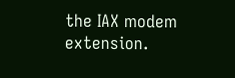the IAX modem extension.